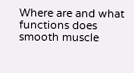Where are and what functions does smooth muscle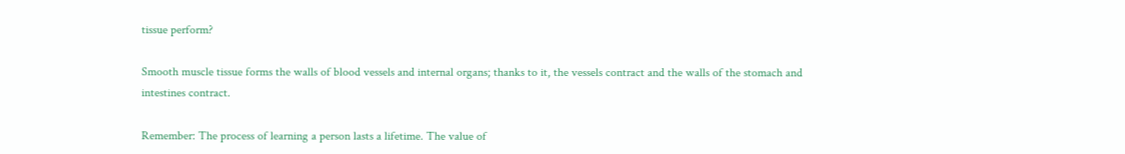tissue perform?

Smooth muscle tissue forms the walls of blood vessels and internal organs; thanks to it, the vessels contract and the walls of the stomach and intestines contract.

Remember: The process of learning a person lasts a lifetime. The value of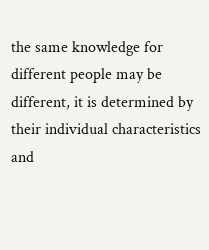the same knowledge for different people may be different, it is determined by their individual characteristics and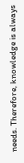needs. Therefore, knowledge is always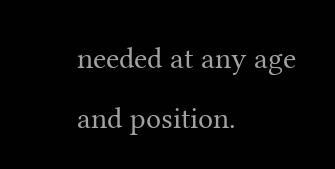needed at any age and position.